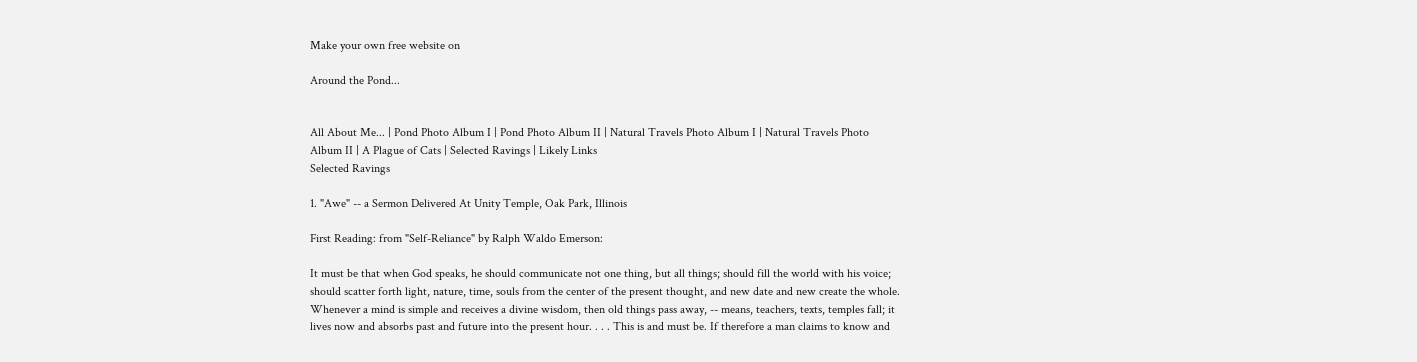Make your own free website on

Around the Pond...


All About Me... | Pond Photo Album I | Pond Photo Album II | Natural Travels Photo Album I | Natural Travels Photo Album II | A Plague of Cats | Selected Ravings | Likely Links
Selected Ravings

1. "Awe" -- a Sermon Delivered At Unity Temple, Oak Park, Illinois

First Reading: from "Self-Reliance" by Ralph Waldo Emerson:

It must be that when God speaks, he should communicate not one thing, but all things; should fill the world with his voice; should scatter forth light, nature, time, souls from the center of the present thought, and new date and new create the whole. Whenever a mind is simple and receives a divine wisdom, then old things pass away, -- means, teachers, texts, temples fall; it lives now and absorbs past and future into the present hour. . . . This is and must be. If therefore a man claims to know and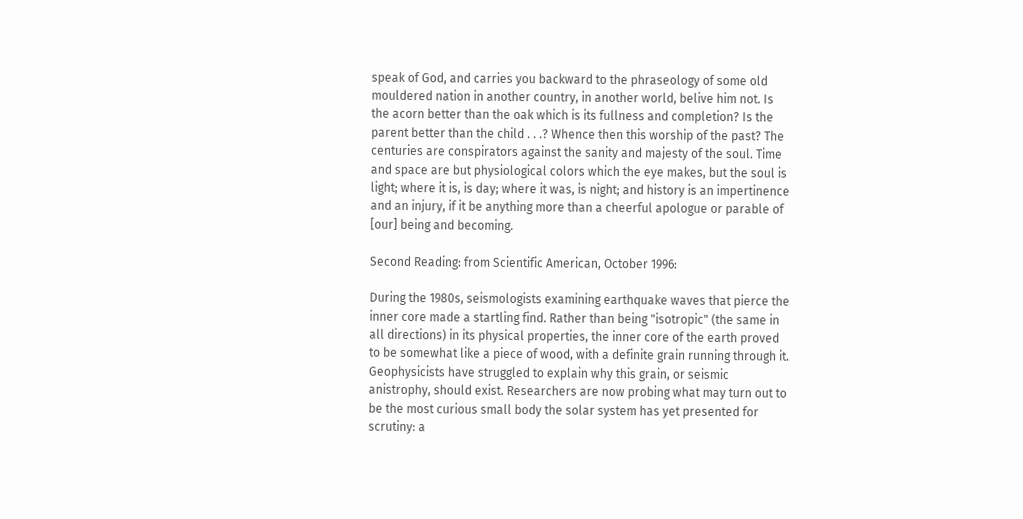speak of God, and carries you backward to the phraseology of some old mouldered nation in another country, in another world, belive him not. Is the acorn better than the oak which is its fullness and completion? Is the parent better than the child . . .? Whence then this worship of the past? The centuries are conspirators against the sanity and majesty of the soul. Time and space are but physiological colors which the eye makes, but the soul is light; where it is, is day; where it was, is night; and history is an impertinence and an injury, if it be anything more than a cheerful apologue or parable of [our] being and becoming.

Second Reading: from Scientific American, October 1996:

During the 1980s, seismologists examining earthquake waves that pierce the inner core made a startling find. Rather than being "isotropic" (the same in all directions) in its physical properties, the inner core of the earth proved to be somewhat like a piece of wood, with a definite grain running through it. Geophysicists have struggled to explain why this grain, or seismic anistrophy, should exist. Researchers are now probing what may turn out to be the most curious small body the solar system has yet presented for scrutiny: a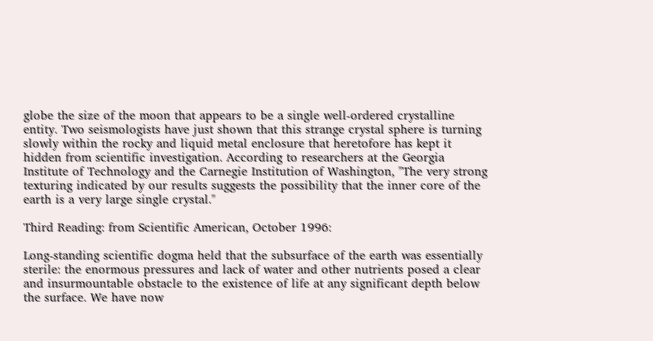globe the size of the moon that appears to be a single well-ordered crystalline entity. Two seismologists have just shown that this strange crystal sphere is turning slowly within the rocky and liquid metal enclosure that heretofore has kept it hidden from scientific investigation. According to researchers at the Georgia Institute of Technology and the Carnegie Institution of Washington, "The very strong texturing indicated by our results suggests the possibility that the inner core of the earth is a very large single crystal."

Third Reading: from Scientific American, October 1996:

Long-standing scientific dogma held that the subsurface of the earth was essentially sterile: the enormous pressures and lack of water and other nutrients posed a clear and insurmountable obstacle to the existence of life at any significant depth below the surface. We have now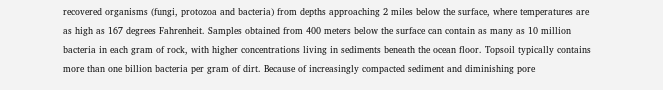recovered organisms (fungi, protozoa and bacteria) from depths approaching 2 miles below the surface, where temperatures are as high as 167 degrees Fahrenheit. Samples obtained from 400 meters below the surface can contain as many as 10 million bacteria in each gram of rock, with higher concentrations living in sediments beneath the ocean floor. Topsoil typically contains more than one billion bacteria per gram of dirt. Because of increasingly compacted sediment and diminishing pore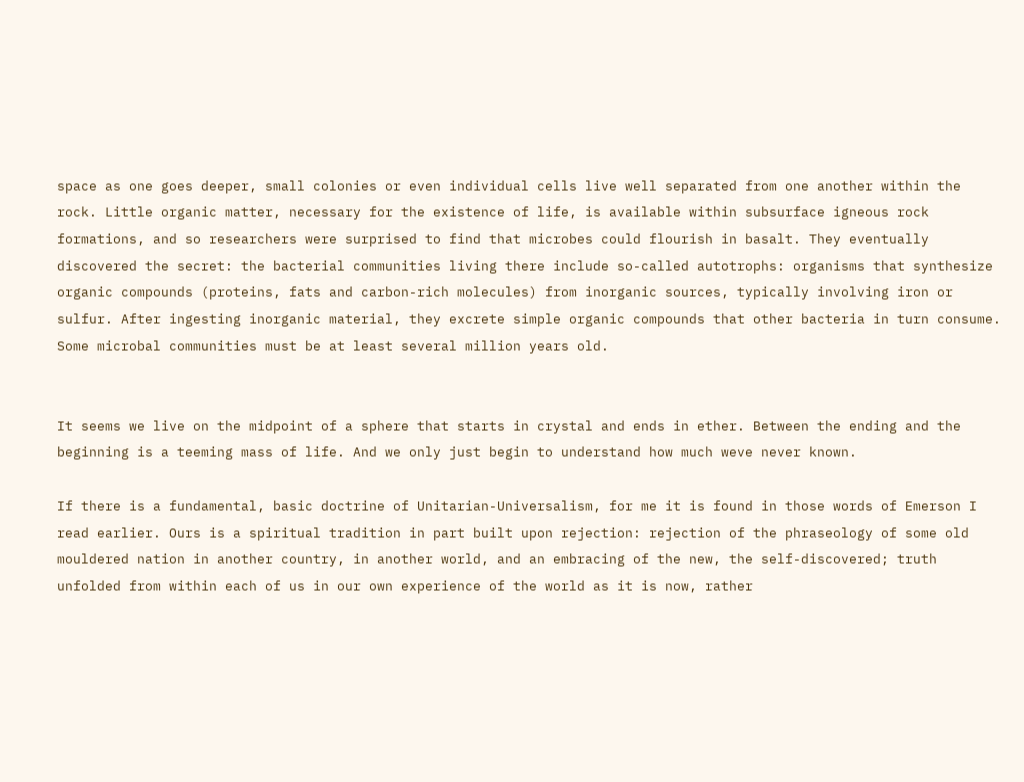space as one goes deeper, small colonies or even individual cells live well separated from one another within the rock. Little organic matter, necessary for the existence of life, is available within subsurface igneous rock formations, and so researchers were surprised to find that microbes could flourish in basalt. They eventually discovered the secret: the bacterial communities living there include so-called autotrophs: organisms that synthesize organic compounds (proteins, fats and carbon-rich molecules) from inorganic sources, typically involving iron or sulfur. After ingesting inorganic material, they excrete simple organic compounds that other bacteria in turn consume. Some microbal communities must be at least several million years old.


It seems we live on the midpoint of a sphere that starts in crystal and ends in ether. Between the ending and the beginning is a teeming mass of life. And we only just begin to understand how much weve never known.

If there is a fundamental, basic doctrine of Unitarian-Universalism, for me it is found in those words of Emerson I read earlier. Ours is a spiritual tradition in part built upon rejection: rejection of the phraseology of some old mouldered nation in another country, in another world, and an embracing of the new, the self-discovered; truth unfolded from within each of us in our own experience of the world as it is now, rather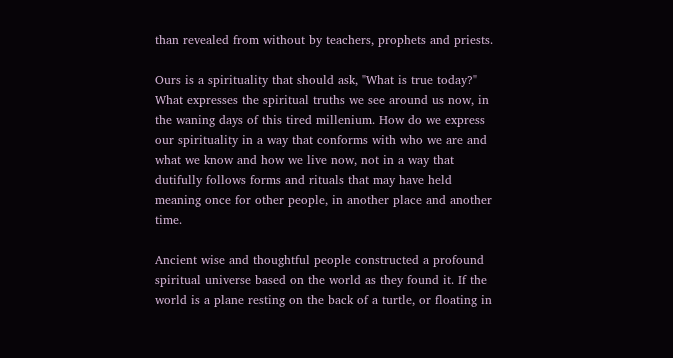than revealed from without by teachers, prophets and priests.

Ours is a spirituality that should ask, "What is true today?" What expresses the spiritual truths we see around us now, in the waning days of this tired millenium. How do we express our spirituality in a way that conforms with who we are and what we know and how we live now, not in a way that dutifully follows forms and rituals that may have held meaning once for other people, in another place and another time.

Ancient wise and thoughtful people constructed a profound spiritual universe based on the world as they found it. If the world is a plane resting on the back of a turtle, or floating in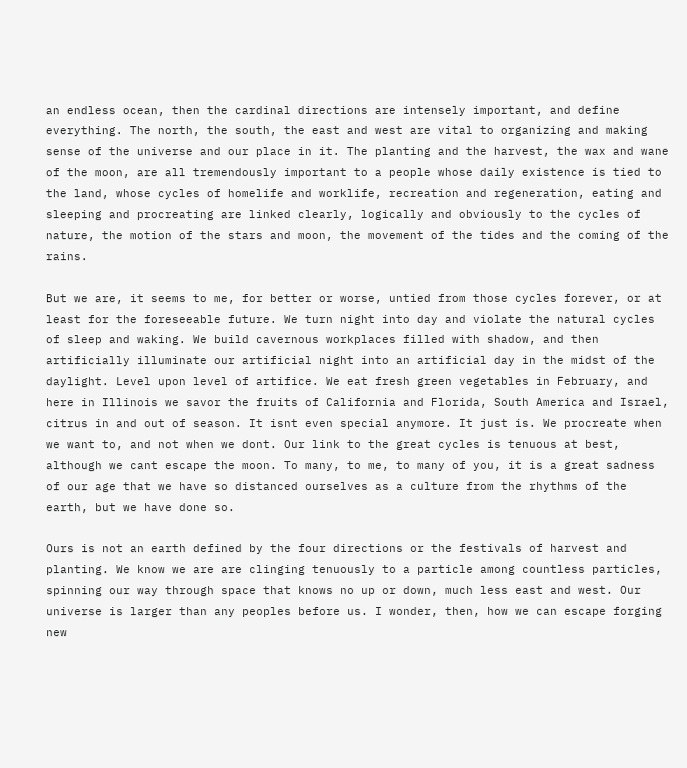an endless ocean, then the cardinal directions are intensely important, and define everything. The north, the south, the east and west are vital to organizing and making sense of the universe and our place in it. The planting and the harvest, the wax and wane of the moon, are all tremendously important to a people whose daily existence is tied to the land, whose cycles of homelife and worklife, recreation and regeneration, eating and sleeping and procreating are linked clearly, logically and obviously to the cycles of nature, the motion of the stars and moon, the movement of the tides and the coming of the rains.

But we are, it seems to me, for better or worse, untied from those cycles forever, or at least for the foreseeable future. We turn night into day and violate the natural cycles of sleep and waking. We build cavernous workplaces filled with shadow, and then artificially illuminate our artificial night into an artificial day in the midst of the daylight. Level upon level of artifice. We eat fresh green vegetables in February, and here in Illinois we savor the fruits of California and Florida, South America and Israel, citrus in and out of season. It isnt even special anymore. It just is. We procreate when we want to, and not when we dont. Our link to the great cycles is tenuous at best, although we cant escape the moon. To many, to me, to many of you, it is a great sadness of our age that we have so distanced ourselves as a culture from the rhythms of the earth, but we have done so.

Ours is not an earth defined by the four directions or the festivals of harvest and planting. We know we are are clinging tenuously to a particle among countless particles, spinning our way through space that knows no up or down, much less east and west. Our universe is larger than any peoples before us. I wonder, then, how we can escape forging new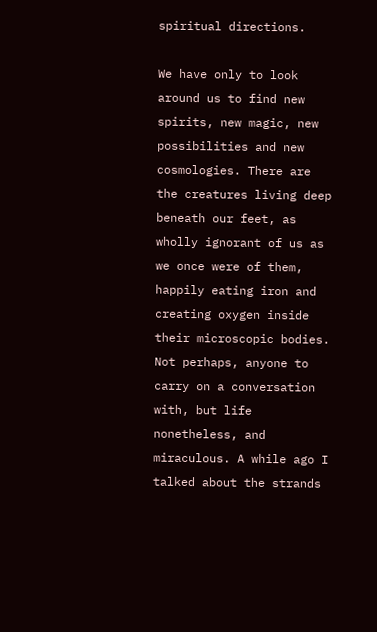spiritual directions.

We have only to look around us to find new spirits, new magic, new possibilities and new cosmologies. There are the creatures living deep beneath our feet, as wholly ignorant of us as we once were of them, happily eating iron and creating oxygen inside their microscopic bodies. Not perhaps, anyone to carry on a conversation with, but life nonetheless, and miraculous. A while ago I talked about the strands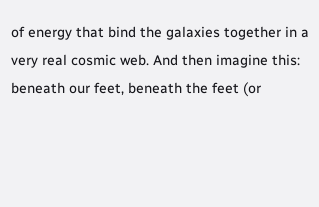of energy that bind the galaxies together in a very real cosmic web. And then imagine this: beneath our feet, beneath the feet (or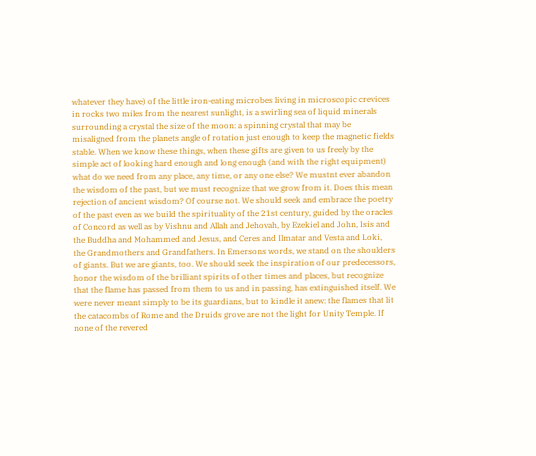whatever they have) of the little iron-eating microbes living in microscopic crevices in rocks two miles from the nearest sunlight, is a swirling sea of liquid minerals surrounding a crystal the size of the moon: a spinning crystal that may be misaligned from the planets angle of rotation just enough to keep the magnetic fields stable. When we know these things, when these gifts are given to us freely by the simple act of looking hard enough and long enough (and with the right equipment) what do we need from any place, any time, or any one else? We mustnt ever abandon the wisdom of the past, but we must recognize that we grow from it. Does this mean rejection of ancient wisdom? Of course not. We should seek and embrace the poetry of the past even as we build the spirituality of the 21st century, guided by the oracles of Concord as well as by Vishnu and Allah and Jehovah, by Ezekiel and John, Isis and the Buddha and Mohammed and Jesus, and Ceres and Ilmatar and Vesta and Loki, the Grandmothers and Grandfathers. In Emersons words, we stand on the shoulders of giants. But we are giants, too. We should seek the inspiration of our predecessors, honor the wisdom of the brilliant spirits of other times and places, but recognize that the flame has passed from them to us and in passing, has extinguished itself. We were never meant simply to be its guardians, but to kindle it anew: the flames that lit the catacombs of Rome and the Druids grove are not the light for Unity Temple. If none of the revered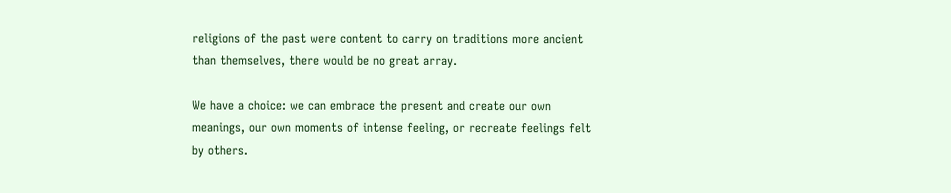religions of the past were content to carry on traditions more ancient than themselves, there would be no great array.

We have a choice: we can embrace the present and create our own meanings, our own moments of intense feeling, or recreate feelings felt by others.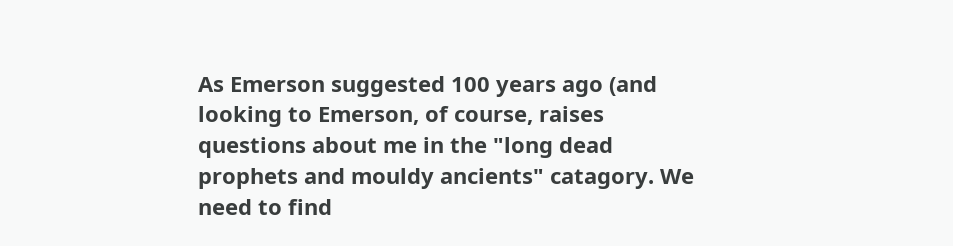As Emerson suggested 100 years ago (and looking to Emerson, of course, raises questions about me in the "long dead prophets and mouldy ancients" catagory. We need to find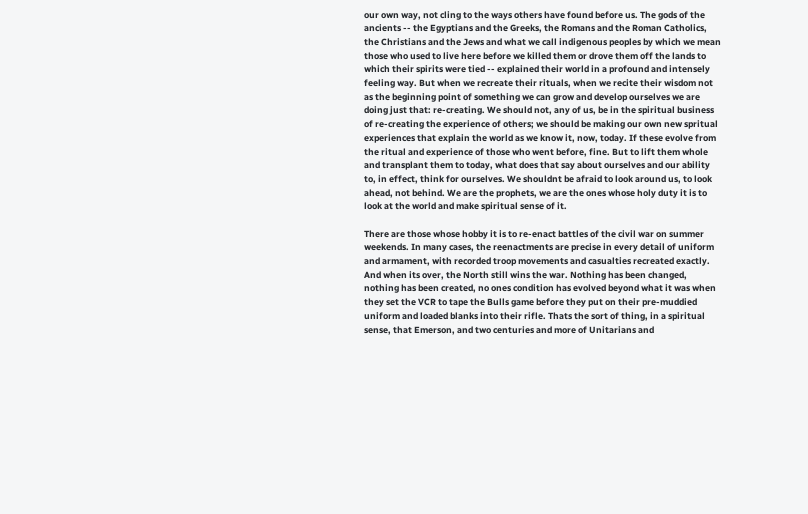our own way, not cling to the ways others have found before us. The gods of the ancients -- the Egyptians and the Greeks, the Romans and the Roman Catholics, the Christians and the Jews and what we call indigenous peoples by which we mean those who used to live here before we killed them or drove them off the lands to which their spirits were tied -- explained their world in a profound and intensely feeling way. But when we recreate their rituals, when we recite their wisdom not as the beginning point of something we can grow and develop ourselves we are doing just that: re-creating. We should not, any of us, be in the spiritual business of re-creating the experience of others; we should be making our own new spritual experiences that explain the world as we know it, now, today. If these evolve from the ritual and experience of those who went before, fine. But to lift them whole and transplant them to today, what does that say about ourselves and our ability to, in effect, think for ourselves. We shouldnt be afraid to look around us, to look ahead, not behind. We are the prophets, we are the ones whose holy duty it is to look at the world and make spiritual sense of it.

There are those whose hobby it is to re-enact battles of the civil war on summer weekends. In many cases, the reenactments are precise in every detail of uniform and armament, with recorded troop movements and casualties recreated exactly. And when its over, the North still wins the war. Nothing has been changed, nothing has been created, no ones condition has evolved beyond what it was when they set the VCR to tape the Bulls game before they put on their pre-muddied uniform and loaded blanks into their rifle. Thats the sort of thing, in a spiritual sense, that Emerson, and two centuries and more of Unitarians and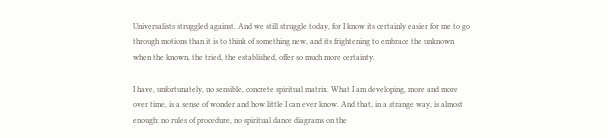Universalists struggled against. And we still struggle today, for I know its certainly easier for me to go through motions than it is to think of something new, and its frightening to embrace the unknown when the known, the tried, the established, offer so much more certainty.

I have, unfortunately, no sensible, concrete spiritual matrix. What I am developing, more and more over time, is a sense of wonder and how little I can ever know. And that, in a strange way, is almost enough: no rules of procedure, no spiritual dance diagrams on the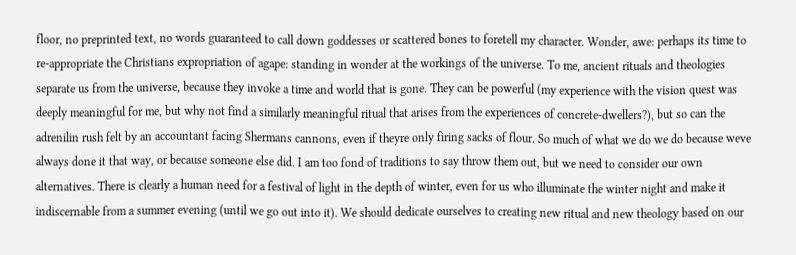floor, no preprinted text, no words guaranteed to call down goddesses or scattered bones to foretell my character. Wonder, awe: perhaps its time to re-appropriate the Christians expropriation of agape: standing in wonder at the workings of the universe. To me, ancient rituals and theologies separate us from the universe, because they invoke a time and world that is gone. They can be powerful (my experience with the vision quest was deeply meaningful for me, but why not find a similarly meaningful ritual that arises from the experiences of concrete-dwellers?), but so can the adrenilin rush felt by an accountant facing Shermans cannons, even if theyre only firing sacks of flour. So much of what we do we do because weve always done it that way, or because someone else did. I am too fond of traditions to say throw them out, but we need to consider our own alternatives. There is clearly a human need for a festival of light in the depth of winter, even for us who illuminate the winter night and make it indiscernable from a summer evening (until we go out into it). We should dedicate ourselves to creating new ritual and new theology based on our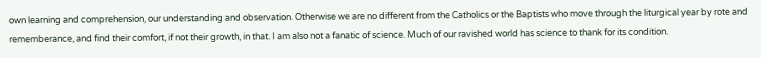own learning and comprehension, our understanding and observation. Otherwise we are no different from the Catholics or the Baptists who move through the liturgical year by rote and rememberance, and find their comfort, if not their growth, in that. I am also not a fanatic of science. Much of our ravished world has science to thank for its condition.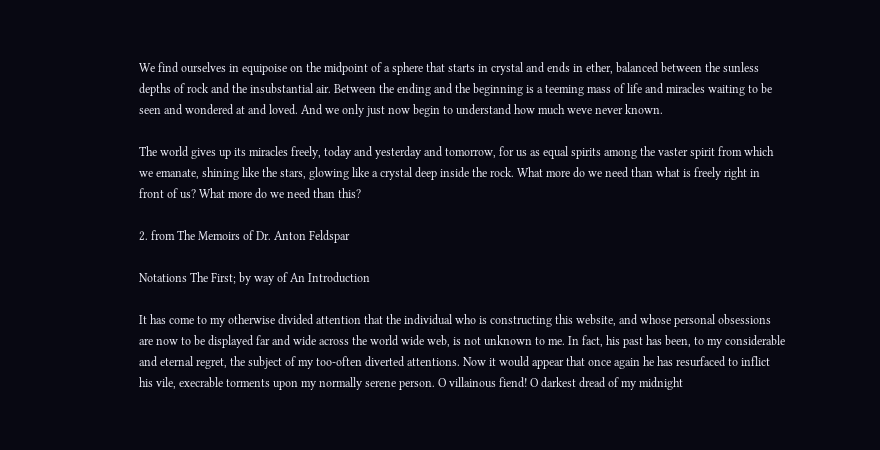We find ourselves in equipoise on the midpoint of a sphere that starts in crystal and ends in ether, balanced between the sunless depths of rock and the insubstantial air. Between the ending and the beginning is a teeming mass of life and miracles waiting to be seen and wondered at and loved. And we only just now begin to understand how much weve never known.

The world gives up its miracles freely, today and yesterday and tomorrow, for us as equal spirits among the vaster spirit from which we emanate, shining like the stars, glowing like a crystal deep inside the rock. What more do we need than what is freely right in front of us? What more do we need than this?

2. from The Memoirs of Dr. Anton Feldspar

Notations The First; by way of An Introduction

It has come to my otherwise divided attention that the individual who is constructing this website, and whose personal obsessions are now to be displayed far and wide across the world wide web, is not unknown to me. In fact, his past has been, to my considerable and eternal regret, the subject of my too-often diverted attentions. Now it would appear that once again he has resurfaced to inflict his vile, execrable torments upon my normally serene person. O villainous fiend! O darkest dread of my midnight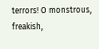terrors! O monstrous, freakish,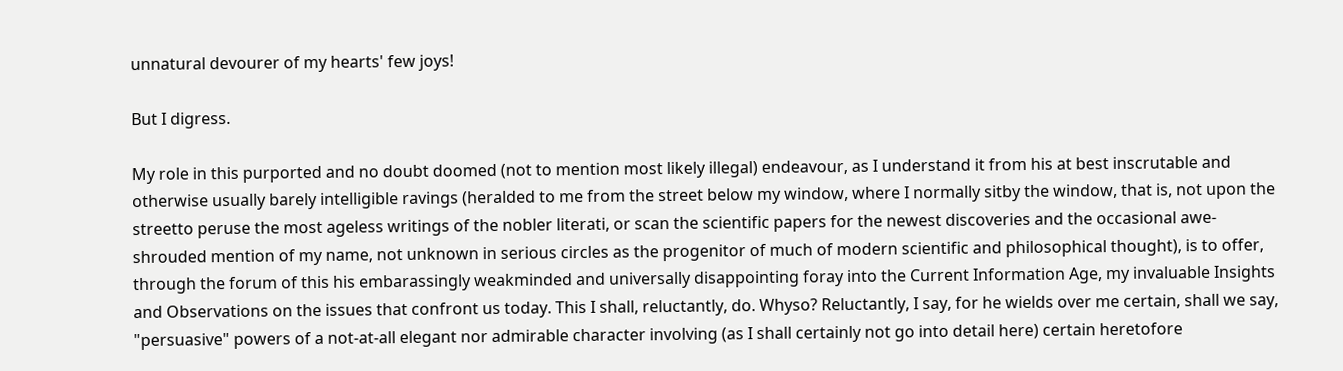unnatural devourer of my hearts' few joys!

But I digress.

My role in this purported and no doubt doomed (not to mention most likely illegal) endeavour, as I understand it from his at best inscrutable and otherwise usually barely intelligible ravings (heralded to me from the street below my window, where I normally sitby the window, that is, not upon the streetto peruse the most ageless writings of the nobler literati, or scan the scientific papers for the newest discoveries and the occasional awe-shrouded mention of my name, not unknown in serious circles as the progenitor of much of modern scientific and philosophical thought), is to offer, through the forum of this his embarassingly weakminded and universally disappointing foray into the Current Information Age, my invaluable Insights and Observations on the issues that confront us today. This I shall, reluctantly, do. Whyso? Reluctantly, I say, for he wields over me certain, shall we say, "persuasive" powers of a not-at-all elegant nor admirable character involving (as I shall certainly not go into detail here) certain heretofore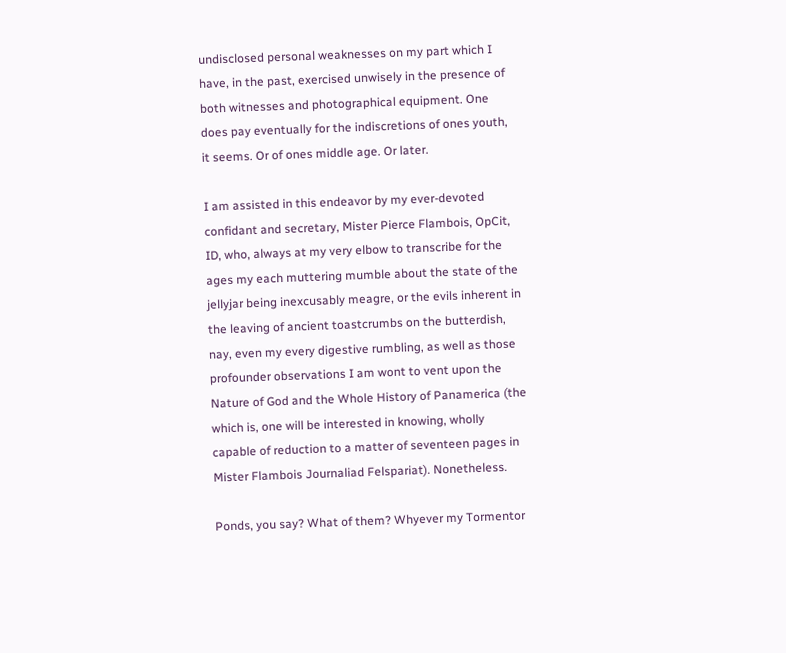undisclosed personal weaknesses on my part which I have, in the past, exercised unwisely in the presence of both witnesses and photographical equipment. One does pay eventually for the indiscretions of ones youth, it seems. Or of ones middle age. Or later.

I am assisted in this endeavor by my ever-devoted confidant and secretary, Mister Pierce Flambois, OpCit, ID, who, always at my very elbow to transcribe for the ages my each muttering mumble about the state of the jellyjar being inexcusably meagre, or the evils inherent in the leaving of ancient toastcrumbs on the butterdish, nay, even my every digestive rumbling, as well as those profounder observations I am wont to vent upon the Nature of God and the Whole History of Panamerica (the which is, one will be interested in knowing, wholly capable of reduction to a matter of seventeen pages in Mister Flambois Journaliad Felspariat). Nonetheless.

Ponds, you say? What of them? Whyever my Tormentor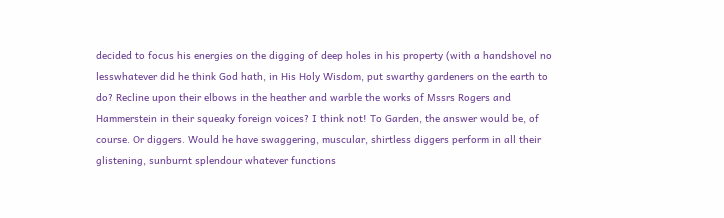decided to focus his energies on the digging of deep holes in his property (with a handshovel no lesswhatever did he think God hath, in His Holy Wisdom, put swarthy gardeners on the earth to do? Recline upon their elbows in the heather and warble the works of Mssrs Rogers and Hammerstein in their squeaky foreign voices? I think not! To Garden, the answer would be, of course. Or diggers. Would he have swaggering, muscular, shirtless diggers perform in all their glistening, sunburnt splendour whatever functions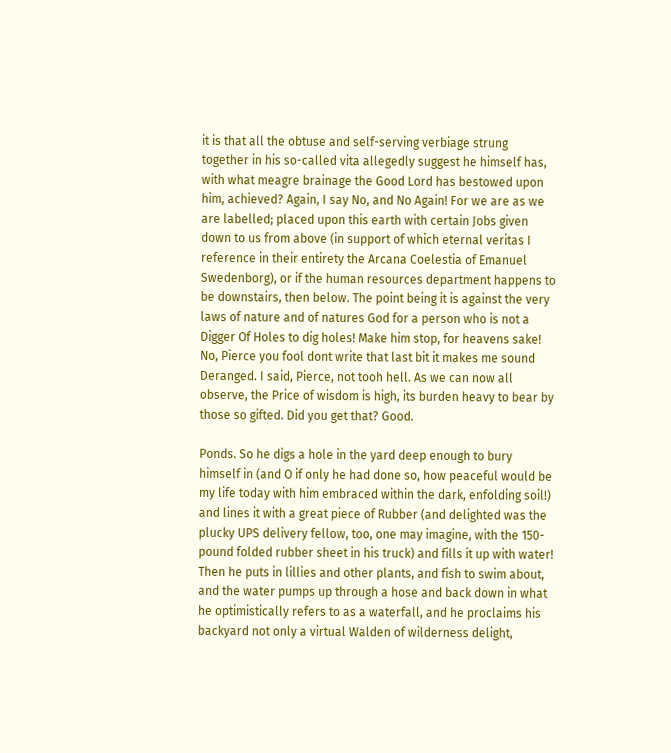it is that all the obtuse and self-serving verbiage strung together in his so-called vita allegedly suggest he himself has, with what meagre brainage the Good Lord has bestowed upon him, achieved? Again, I say No, and No Again! For we are as we are labelled; placed upon this earth with certain Jobs given down to us from above (in support of which eternal veritas I reference in their entirety the Arcana Coelestia of Emanuel Swedenborg), or if the human resources department happens to be downstairs, then below. The point being it is against the very laws of nature and of natures God for a person who is not a Digger Of Holes to dig holes! Make him stop, for heavens sake! No, Pierce you fool dont write that last bit it makes me sound Deranged. I said, Pierce, not tooh hell. As we can now all observe, the Price of wisdom is high, its burden heavy to bear by those so gifted. Did you get that? Good.

Ponds. So he digs a hole in the yard deep enough to bury himself in (and O if only he had done so, how peaceful would be my life today with him embraced within the dark, enfolding soil!) and lines it with a great piece of Rubber (and delighted was the plucky UPS delivery fellow, too, one may imagine, with the 150-pound folded rubber sheet in his truck) and fills it up with water! Then he puts in lillies and other plants, and fish to swim about, and the water pumps up through a hose and back down in what he optimistically refers to as a waterfall, and he proclaims his backyard not only a virtual Walden of wilderness delight,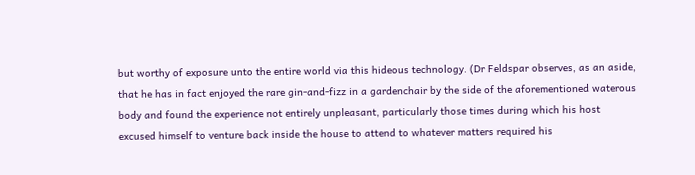but worthy of exposure unto the entire world via this hideous technology. (Dr Feldspar observes, as an aside, that he has in fact enjoyed the rare gin-and-fizz in a gardenchair by the side of the aforementioned waterous body and found the experience not entirely unpleasant, particularly those times during which his host excused himself to venture back inside the house to attend to whatever matters required his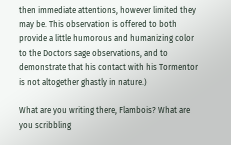then immediate attentions, however limited they may be. This observation is offered to both provide a little humorous and humanizing color to the Doctors sage observations, and to demonstrate that his contact with his Tormentor is not altogether ghastly in nature.)

What are you writing there, Flambois? What are you scribbling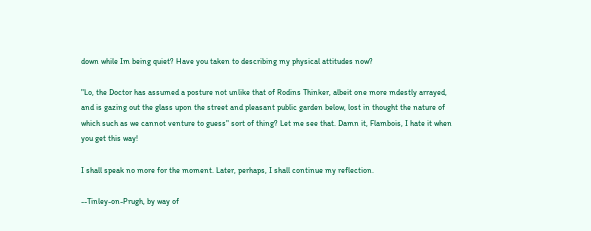down while Im being quiet? Have you taken to describing my physical attitudes now?

"Lo, the Doctor has assumed a posture not unlike that of Rodins Thinker, albeit one more mdestly arrayed, and is gazing out the glass upon the street and pleasant public garden below, lost in thought the nature of which such as we cannot venture to guess" sort of thing? Let me see that. Damn it, Flambois, I hate it when you get this way!

I shall speak no more for the moment. Later, perhaps, I shall continue my reflection.

--Tinley-on-Prugh, by way of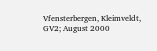Vfensterbergen, Kleimveldt, GV2; August 2000